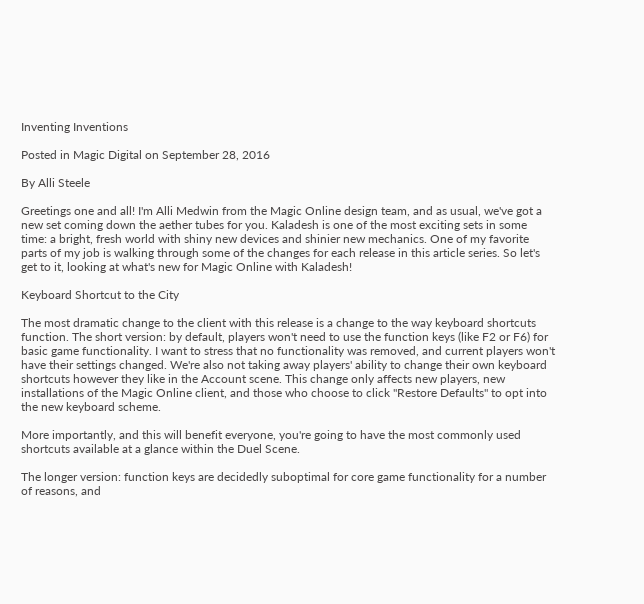Inventing Inventions

Posted in Magic Digital on September 28, 2016

By Alli Steele

Greetings one and all! I'm Alli Medwin from the Magic Online design team, and as usual, we've got a new set coming down the aether tubes for you. Kaladesh is one of the most exciting sets in some time: a bright, fresh world with shiny new devices and shinier new mechanics. One of my favorite parts of my job is walking through some of the changes for each release in this article series. So let's get to it, looking at what's new for Magic Online with Kaladesh!

Keyboard Shortcut to the City

The most dramatic change to the client with this release is a change to the way keyboard shortcuts function. The short version: by default, players won't need to use the function keys (like F2 or F6) for basic game functionality. I want to stress that no functionality was removed, and current players won't have their settings changed. We're also not taking away players' ability to change their own keyboard shortcuts however they like in the Account scene. This change only affects new players, new installations of the Magic Online client, and those who choose to click "Restore Defaults" to opt into the new keyboard scheme.

More importantly, and this will benefit everyone, you're going to have the most commonly used shortcuts available at a glance within the Duel Scene.

The longer version: function keys are decidedly suboptimal for core game functionality for a number of reasons, and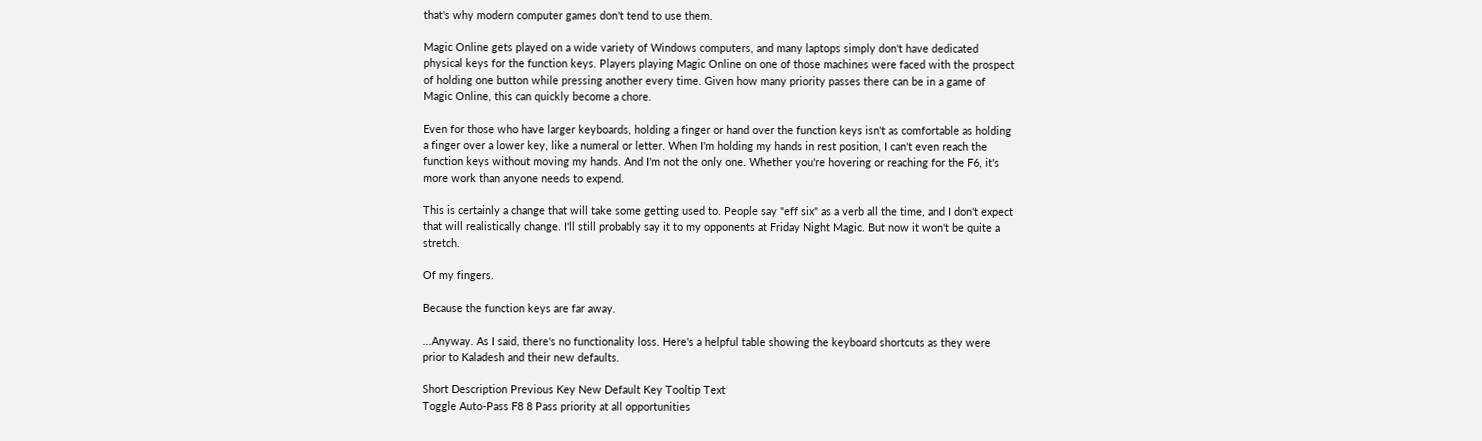that's why modern computer games don't tend to use them.

Magic Online gets played on a wide variety of Windows computers, and many laptops simply don't have dedicated physical keys for the function keys. Players playing Magic Online on one of those machines were faced with the prospect of holding one button while pressing another every time. Given how many priority passes there can be in a game of Magic Online, this can quickly become a chore.

Even for those who have larger keyboards, holding a finger or hand over the function keys isn't as comfortable as holding a finger over a lower key, like a numeral or letter. When I'm holding my hands in rest position, I can't even reach the function keys without moving my hands. And I'm not the only one. Whether you're hovering or reaching for the F6, it's more work than anyone needs to expend.

This is certainly a change that will take some getting used to. People say "eff six" as a verb all the time, and I don't expect that will realistically change. I'll still probably say it to my opponents at Friday Night Magic. But now it won't be quite a stretch.

Of my fingers.

Because the function keys are far away.

...Anyway. As I said, there's no functionality loss. Here's a helpful table showing the keyboard shortcuts as they were prior to Kaladesh and their new defaults.

Short Description Previous Key New Default Key Tooltip Text
Toggle Auto-Pass F8 8 Pass priority at all opportunities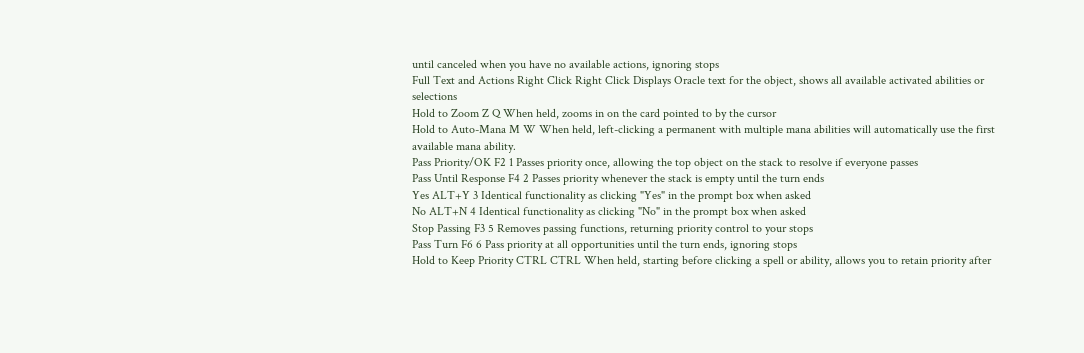until canceled when you have no available actions, ignoring stops
Full Text and Actions Right Click Right Click Displays Oracle text for the object, shows all available activated abilities or selections
Hold to Zoom Z Q When held, zooms in on the card pointed to by the cursor
Hold to Auto-Mana M W When held, left-clicking a permanent with multiple mana abilities will automatically use the first available mana ability.
Pass Priority/OK F2 1 Passes priority once, allowing the top object on the stack to resolve if everyone passes
Pass Until Response F4 2 Passes priority whenever the stack is empty until the turn ends
Yes ALT+Y 3 Identical functionality as clicking "Yes" in the prompt box when asked
No ALT+N 4 Identical functionality as clicking "No" in the prompt box when asked
Stop Passing F3 5 Removes passing functions, returning priority control to your stops
Pass Turn F6 6 Pass priority at all opportunities until the turn ends, ignoring stops
Hold to Keep Priority CTRL CTRL When held, starting before clicking a spell or ability, allows you to retain priority after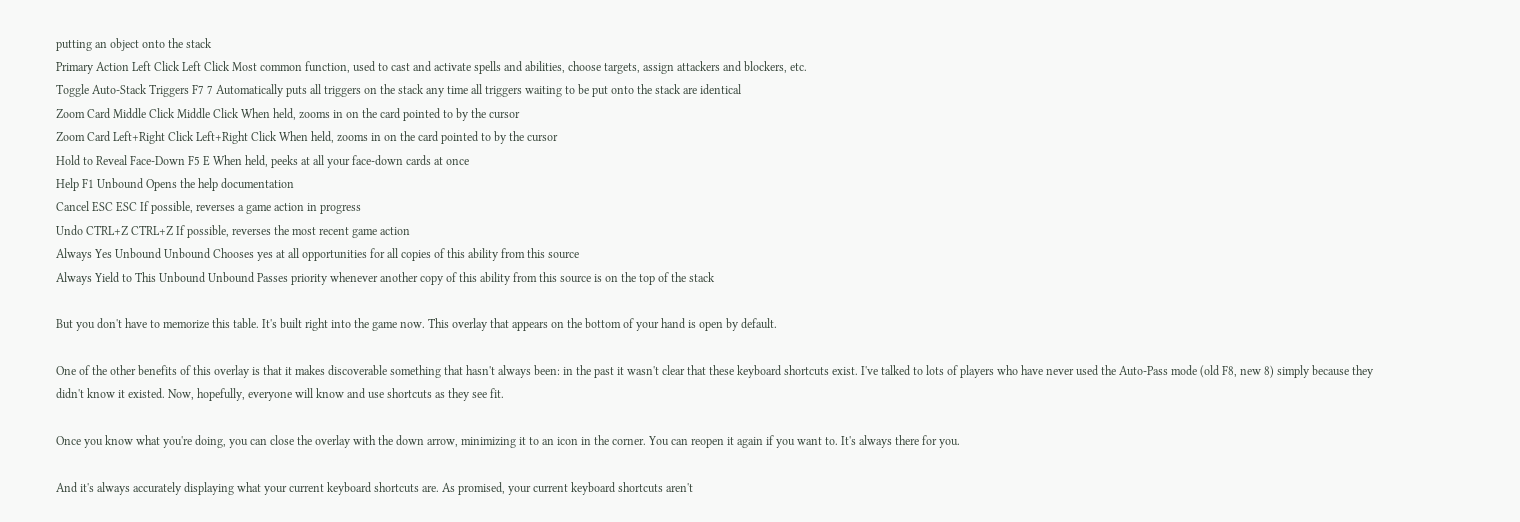putting an object onto the stack
Primary Action Left Click Left Click Most common function, used to cast and activate spells and abilities, choose targets, assign attackers and blockers, etc.
Toggle Auto-Stack Triggers F7 7 Automatically puts all triggers on the stack any time all triggers waiting to be put onto the stack are identical
Zoom Card Middle Click Middle Click When held, zooms in on the card pointed to by the cursor
Zoom Card Left+Right Click Left+Right Click When held, zooms in on the card pointed to by the cursor
Hold to Reveal Face-Down F5 E When held, peeks at all your face-down cards at once
Help F1 Unbound Opens the help documentation
Cancel ESC ESC If possible, reverses a game action in progress
Undo CTRL+Z CTRL+Z If possible, reverses the most recent game action
Always Yes Unbound Unbound Chooses yes at all opportunities for all copies of this ability from this source
Always Yield to This Unbound Unbound Passes priority whenever another copy of this ability from this source is on the top of the stack

But you don't have to memorize this table. It's built right into the game now. This overlay that appears on the bottom of your hand is open by default.

One of the other benefits of this overlay is that it makes discoverable something that hasn't always been: in the past it wasn't clear that these keyboard shortcuts exist. I've talked to lots of players who have never used the Auto-Pass mode (old F8, new 8) simply because they didn't know it existed. Now, hopefully, everyone will know and use shortcuts as they see fit.

Once you know what you're doing, you can close the overlay with the down arrow, minimizing it to an icon in the corner. You can reopen it again if you want to. It's always there for you.

And it's always accurately displaying what your current keyboard shortcuts are. As promised, your current keyboard shortcuts aren't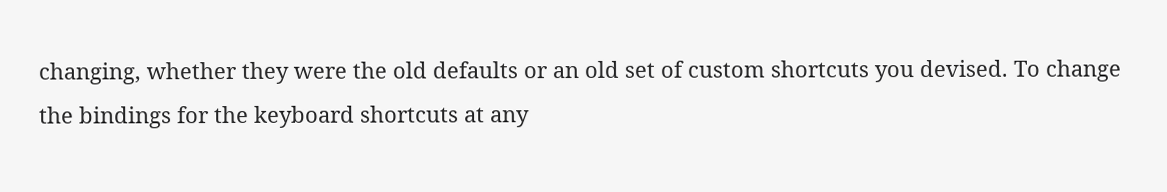changing, whether they were the old defaults or an old set of custom shortcuts you devised. To change the bindings for the keyboard shortcuts at any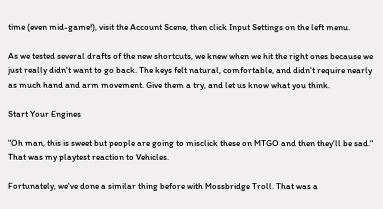time (even mid-game!), visit the Account Scene, then click Input Settings on the left menu.

As we tested several drafts of the new shortcuts, we knew when we hit the right ones because we just really didn't want to go back. The keys felt natural, comfortable, and didn't require nearly as much hand and arm movement. Give them a try, and let us know what you think.

Start Your Engines

"Oh man, this is sweet but people are going to misclick these on MTGO and then they'll be sad." That was my playtest reaction to Vehicles.

Fortunately, we've done a similar thing before with Mossbridge Troll. That was a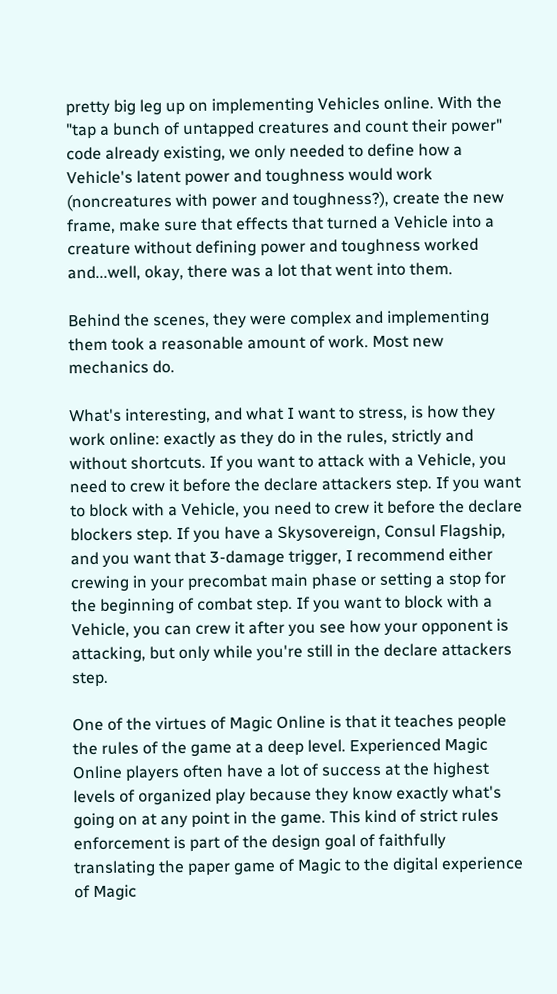pretty big leg up on implementing Vehicles online. With the "tap a bunch of untapped creatures and count their power" code already existing, we only needed to define how a Vehicle's latent power and toughness would work (noncreatures with power and toughness?), create the new frame, make sure that effects that turned a Vehicle into a creature without defining power and toughness worked and...well, okay, there was a lot that went into them.

Behind the scenes, they were complex and implementing them took a reasonable amount of work. Most new mechanics do.

What's interesting, and what I want to stress, is how they work online: exactly as they do in the rules, strictly and without shortcuts. If you want to attack with a Vehicle, you need to crew it before the declare attackers step. If you want to block with a Vehicle, you need to crew it before the declare blockers step. If you have a Skysovereign, Consul Flagship, and you want that 3-damage trigger, I recommend either crewing in your precombat main phase or setting a stop for the beginning of combat step. If you want to block with a Vehicle, you can crew it after you see how your opponent is attacking, but only while you're still in the declare attackers step.

One of the virtues of Magic Online is that it teaches people the rules of the game at a deep level. Experienced Magic Online players often have a lot of success at the highest levels of organized play because they know exactly what's going on at any point in the game. This kind of strict rules enforcement is part of the design goal of faithfully translating the paper game of Magic to the digital experience of Magic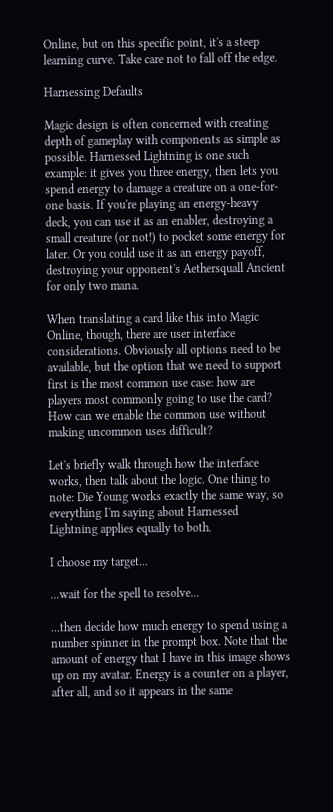Online, but on this specific point, it's a steep learning curve. Take care not to fall off the edge.

Harnessing Defaults

Magic design is often concerned with creating depth of gameplay with components as simple as possible. Harnessed Lightning is one such example: it gives you three energy, then lets you spend energy to damage a creature on a one-for-one basis. If you're playing an energy-heavy deck, you can use it as an enabler, destroying a small creature (or not!) to pocket some energy for later. Or you could use it as an energy payoff, destroying your opponent's Aethersquall Ancient for only two mana.

When translating a card like this into Magic Online, though, there are user interface considerations. Obviously all options need to be available, but the option that we need to support first is the most common use case: how are players most commonly going to use the card? How can we enable the common use without making uncommon uses difficult?

Let's briefly walk through how the interface works, then talk about the logic. One thing to note: Die Young works exactly the same way, so everything I'm saying about Harnessed Lightning applies equally to both.

I choose my target...

...wait for the spell to resolve...

...then decide how much energy to spend using a number spinner in the prompt box. Note that the amount of energy that I have in this image shows up on my avatar. Energy is a counter on a player, after all, and so it appears in the same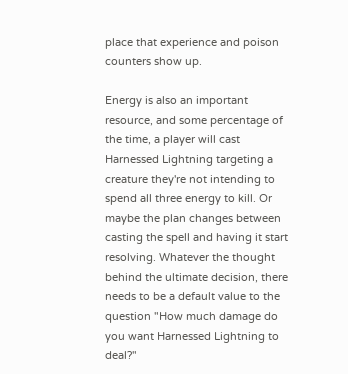place that experience and poison counters show up.

Energy is also an important resource, and some percentage of the time, a player will cast Harnessed Lightning targeting a creature they're not intending to spend all three energy to kill. Or maybe the plan changes between casting the spell and having it start resolving. Whatever the thought behind the ultimate decision, there needs to be a default value to the question "How much damage do you want Harnessed Lightning to deal?"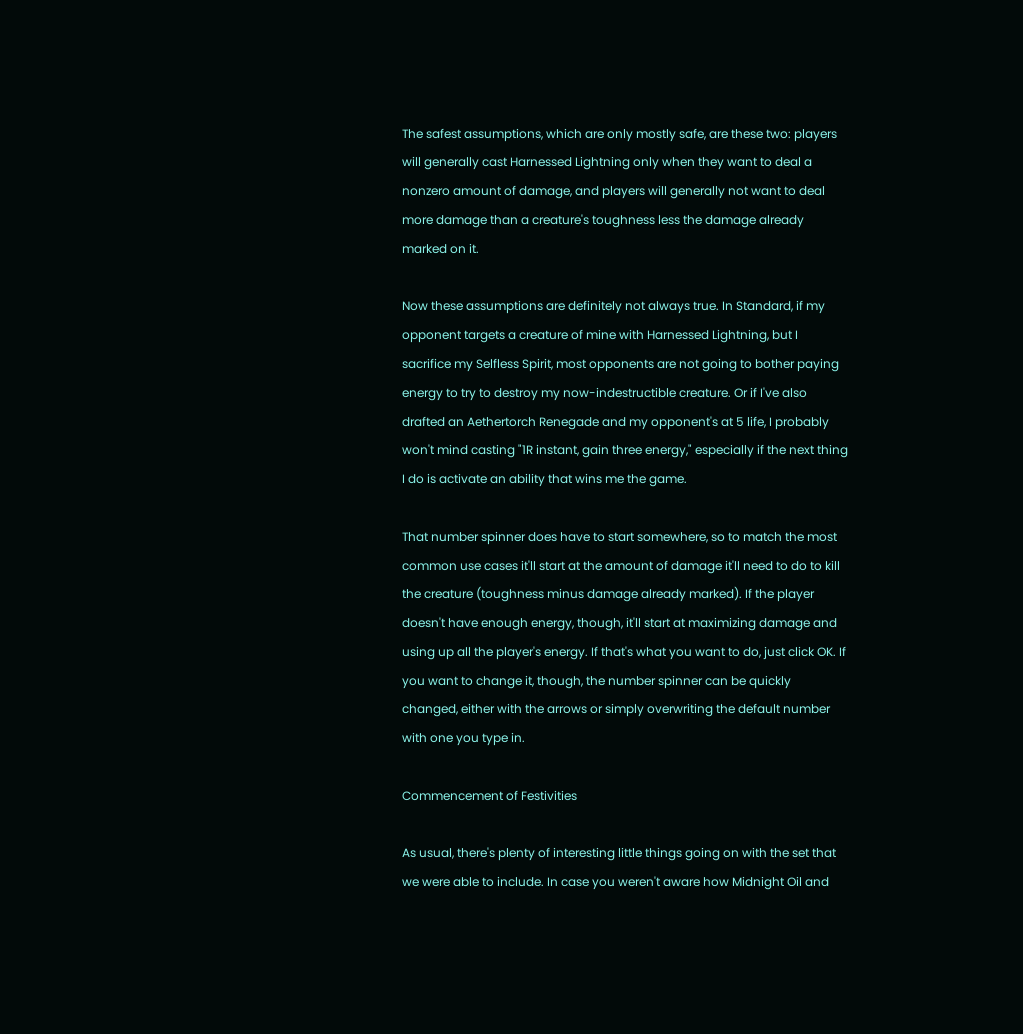The safest assumptions, which are only mostly safe, are these two: players will generally cast Harnessed Lightning only when they want to deal a nonzero amount of damage, and players will generally not want to deal more damage than a creature's toughness less the damage already marked on it.

Now these assumptions are definitely not always true. In Standard, if my opponent targets a creature of mine with Harnessed Lightning, but I sacrifice my Selfless Spirit, most opponents are not going to bother paying energy to try to destroy my now-indestructible creature. Or if I've also drafted an Aethertorch Renegade and my opponent's at 5 life, I probably won't mind casting "1R instant, gain three energy," especially if the next thing I do is activate an ability that wins me the game.

That number spinner does have to start somewhere, so to match the most common use cases it'll start at the amount of damage it'll need to do to kill the creature (toughness minus damage already marked). If the player doesn't have enough energy, though, it'll start at maximizing damage and using up all the player's energy. If that's what you want to do, just click OK. If you want to change it, though, the number spinner can be quickly changed, either with the arrows or simply overwriting the default number with one you type in.

Commencement of Festivities

As usual, there's plenty of interesting little things going on with the set that we were able to include. In case you weren't aware how Midnight Oil and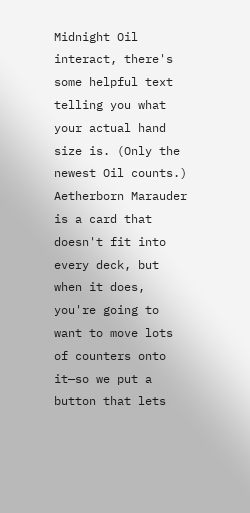Midnight Oil interact, there's some helpful text telling you what your actual hand size is. (Only the newest Oil counts.) Aetherborn Marauder is a card that doesn't fit into every deck, but when it does, you're going to want to move lots of counters onto it—so we put a button that lets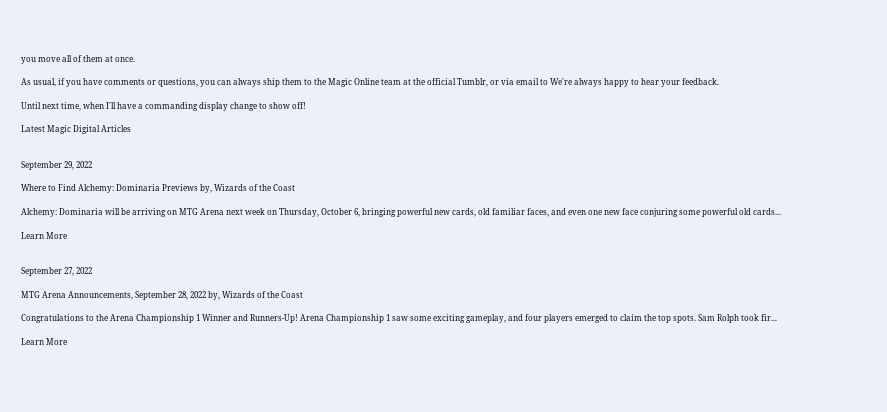you move all of them at once.

As usual, if you have comments or questions, you can always ship them to the Magic Online team at the official Tumblr, or via email to We're always happy to hear your feedback.

Until next time, when I'll have a commanding display change to show off!

Latest Magic Digital Articles


September 29, 2022

Where to Find Alchemy: Dominaria Previews by, Wizards of the Coast

Alchemy: Dominaria will be arriving on MTG Arena next week on Thursday, October 6, bringing powerful new cards, old familiar faces, and even one new face conjuring some powerful old cards...

Learn More


September 27, 2022

MTG Arena Announcements, September 28, 2022 by, Wizards of the Coast

Congratulations to the Arena Championship 1 Winner and Runners-Up! Arena Championship 1 saw some exciting gameplay, and four players emerged to claim the top spots. Sam Rolph took fir...

Learn More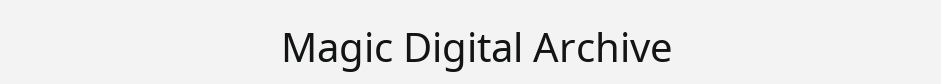Magic Digital Archive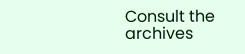Consult the archives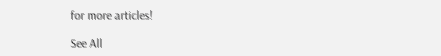for more articles!

See All